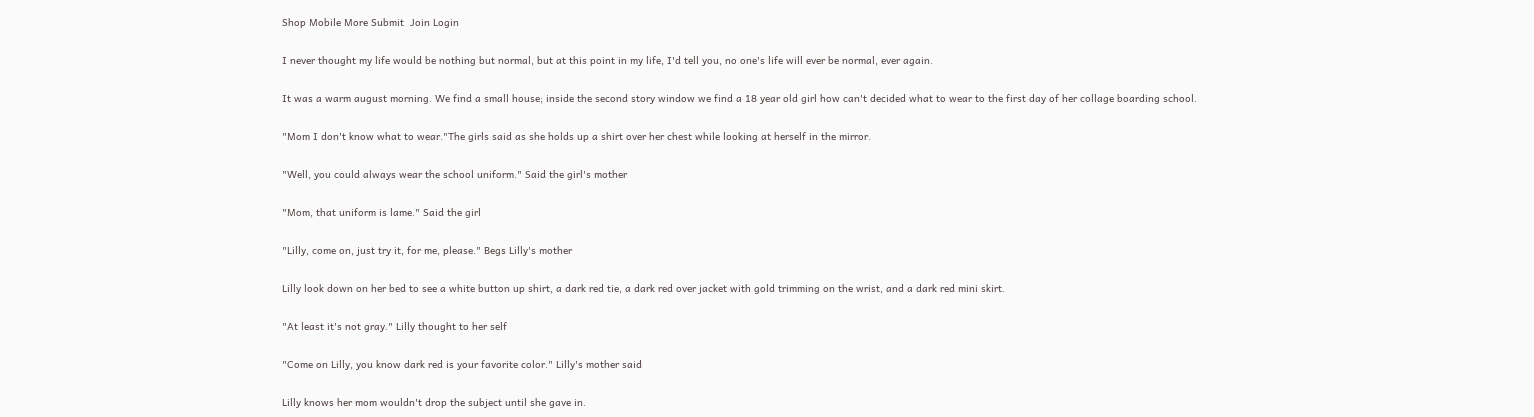Shop Mobile More Submit  Join Login

I never thought my life would be nothing but normal, but at this point in my life, I'd tell you, no one's life will ever be normal, ever again.

It was a warm august morning. We find a small house; inside the second story window we find a 18 year old girl how can't decided what to wear to the first day of her collage boarding school.

"Mom I don't know what to wear."The girls said as she holds up a shirt over her chest while looking at herself in the mirror.

"Well, you could always wear the school uniform." Said the girl's mother

"Mom, that uniform is lame." Said the girl

"Lilly, come on, just try it, for me, please." Begs Lilly's mother

Lilly look down on her bed to see a white button up shirt, a dark red tie, a dark red over jacket with gold trimming on the wrist, and a dark red mini skirt.

"At least it's not gray." Lilly thought to her self

"Come on Lilly, you know dark red is your favorite color." Lilly's mother said

Lilly knows her mom wouldn't drop the subject until she gave in.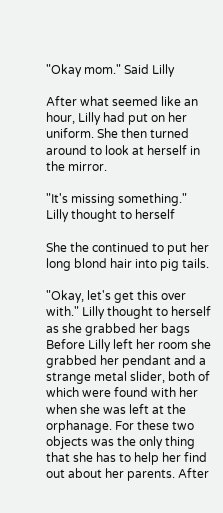"Okay mom." Said Lilly

After what seemed like an hour, Lilly had put on her uniform. She then turned around to look at herself in the mirror.

"It's missing something." Lilly thought to herself

She the continued to put her long blond hair into pig tails.

"Okay, let's get this over with." Lilly thought to herself as she grabbed her bags
Before Lilly left her room she grabbed her pendant and a strange metal slider, both of which were found with her when she was left at the orphanage. For these two objects was the only thing that she has to help her find out about her parents. After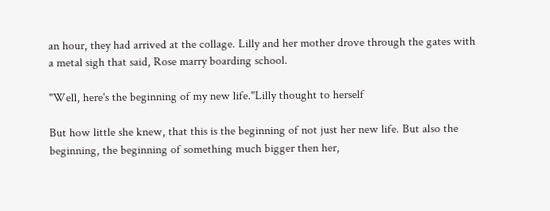an hour, they had arrived at the collage. Lilly and her mother drove through the gates with a metal sigh that said, Rose marry boarding school.

"Well, here's the beginning of my new life."Lilly thought to herself

But how little she knew, that this is the beginning of not just her new life. But also the beginning, the beginning of something much bigger then her,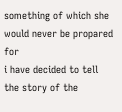something of which she would never be propared for
i have decided to tell the story of the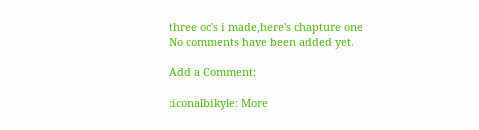three oc's i made,here's chapture one
No comments have been added yet.

Add a Comment:

:iconalbikyle: More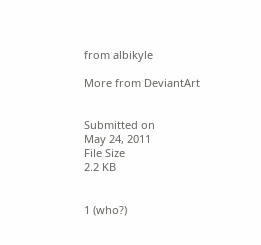from albikyle

More from DeviantArt


Submitted on
May 24, 2011
File Size
2.2 KB


1 (who?)